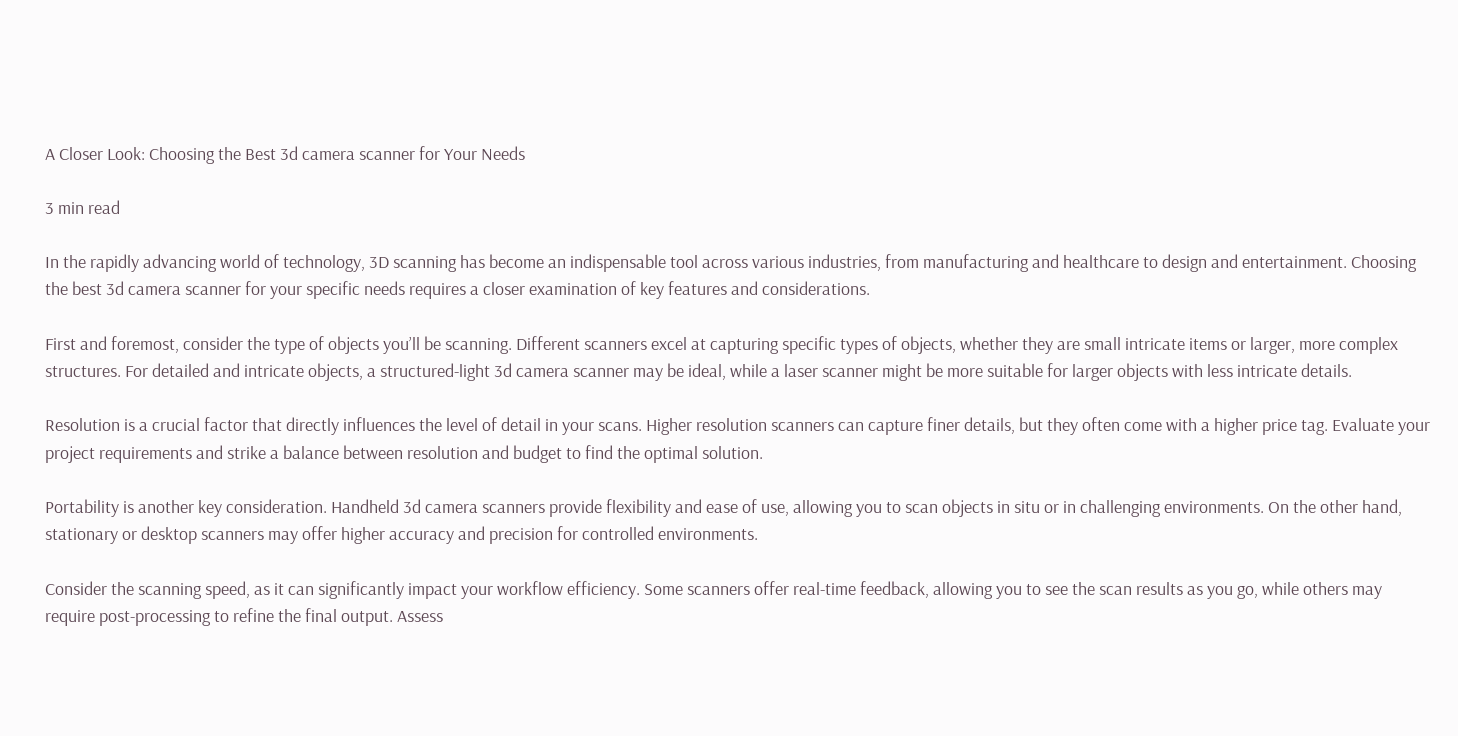A Closer Look: Choosing the Best 3d camera scanner for Your Needs

3 min read

In the rapidly advancing world of technology, 3D scanning has become an indispensable tool across various industries, from manufacturing and healthcare to design and entertainment. Choosing the best 3d camera scanner for your specific needs requires a closer examination of key features and considerations.

First and foremost, consider the type of objects you’ll be scanning. Different scanners excel at capturing specific types of objects, whether they are small intricate items or larger, more complex structures. For detailed and intricate objects, a structured-light 3d camera scanner may be ideal, while a laser scanner might be more suitable for larger objects with less intricate details.

Resolution is a crucial factor that directly influences the level of detail in your scans. Higher resolution scanners can capture finer details, but they often come with a higher price tag. Evaluate your project requirements and strike a balance between resolution and budget to find the optimal solution.

Portability is another key consideration. Handheld 3d camera scanners provide flexibility and ease of use, allowing you to scan objects in situ or in challenging environments. On the other hand, stationary or desktop scanners may offer higher accuracy and precision for controlled environments.

Consider the scanning speed, as it can significantly impact your workflow efficiency. Some scanners offer real-time feedback, allowing you to see the scan results as you go, while others may require post-processing to refine the final output. Assess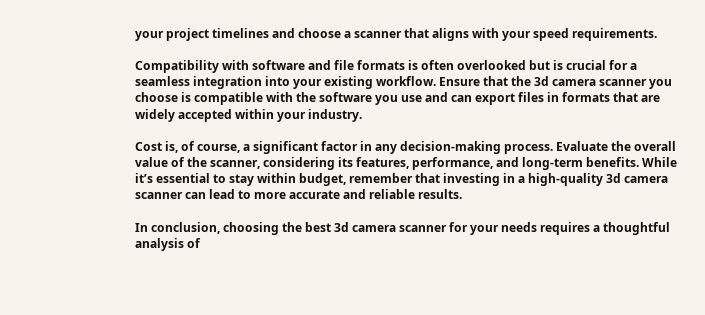your project timelines and choose a scanner that aligns with your speed requirements.

Compatibility with software and file formats is often overlooked but is crucial for a seamless integration into your existing workflow. Ensure that the 3d camera scanner you choose is compatible with the software you use and can export files in formats that are widely accepted within your industry.

Cost is, of course, a significant factor in any decision-making process. Evaluate the overall value of the scanner, considering its features, performance, and long-term benefits. While it’s essential to stay within budget, remember that investing in a high-quality 3d camera scanner can lead to more accurate and reliable results.

In conclusion, choosing the best 3d camera scanner for your needs requires a thoughtful analysis of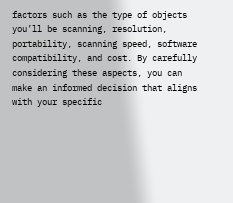factors such as the type of objects you’ll be scanning, resolution, portability, scanning speed, software compatibility, and cost. By carefully considering these aspects, you can make an informed decision that aligns with your specific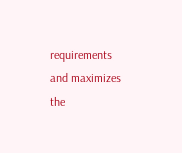requirements and maximizes the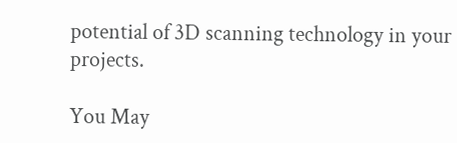potential of 3D scanning technology in your projects.

You May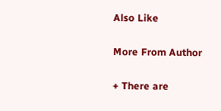Also Like

More From Author

+ There are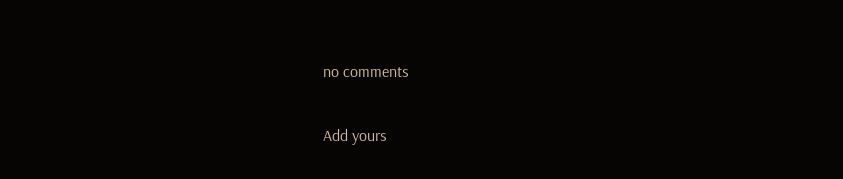no comments

Add yours